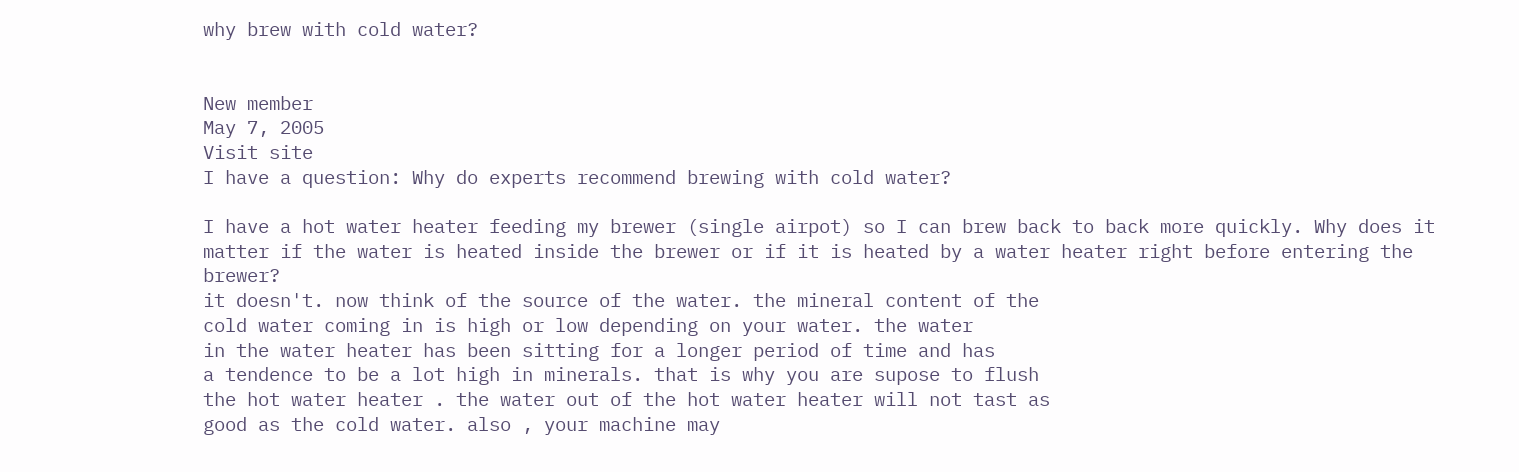why brew with cold water?


New member
May 7, 2005
Visit site
I have a question: Why do experts recommend brewing with cold water?

I have a hot water heater feeding my brewer (single airpot) so I can brew back to back more quickly. Why does it matter if the water is heated inside the brewer or if it is heated by a water heater right before entering the brewer?
it doesn't. now think of the source of the water. the mineral content of the
cold water coming in is high or low depending on your water. the water
in the water heater has been sitting for a longer period of time and has
a tendence to be a lot high in minerals. that is why you are supose to flush
the hot water heater . the water out of the hot water heater will not tast as
good as the cold water. also , your machine may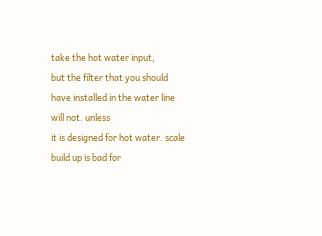take the hot water input,
but the filter that you should have installed in the water line will not. unless
it is designed for hot water. scale build up is bad for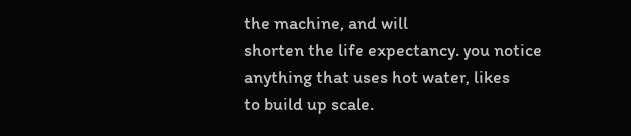the machine, and will
shorten the life expectancy. you notice anything that uses hot water, likes
to build up scale.